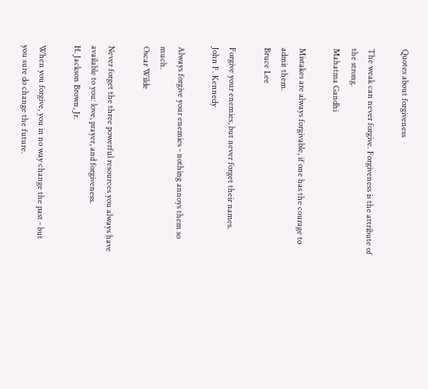Quotes about forgiveness

The weak can never forgive. Forgiveness is the attribute of the strong.
Mahatma Gandhi

Mistakes are always forgivable, if one has the courage to admit them.
Bruce Lee

Forgive your enemies, but never forget their names.
John F. Kennedy

Always forgive your enemies - nothing annoys them so much.
Oscar Wilde

Never forget the three powerful resources you always have available to you: love, prayer, and forgiveness.
H. Jackson Brown, Jr.

When you forgive, you in no way change the past - but you sure do change the future.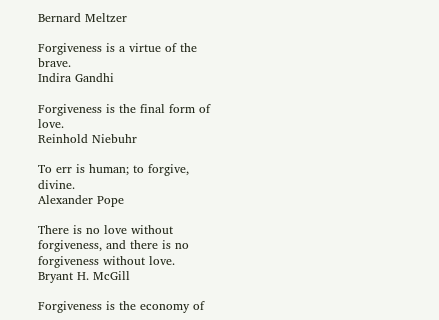Bernard Meltzer

Forgiveness is a virtue of the brave.
Indira Gandhi

Forgiveness is the final form of love.
Reinhold Niebuhr

To err is human; to forgive, divine.
Alexander Pope

There is no love without forgiveness, and there is no forgiveness without love.
Bryant H. McGill

Forgiveness is the economy of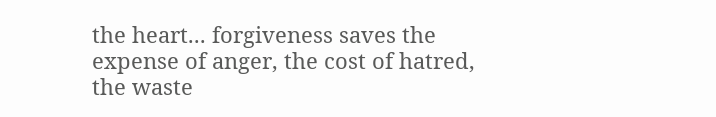the heart... forgiveness saves the expense of anger, the cost of hatred, the waste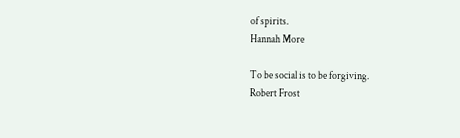of spirits.
Hannah More

To be social is to be forgiving.
Robert Frost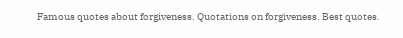Famous quotes about forgiveness. Quotations on forgiveness. Best quotes.